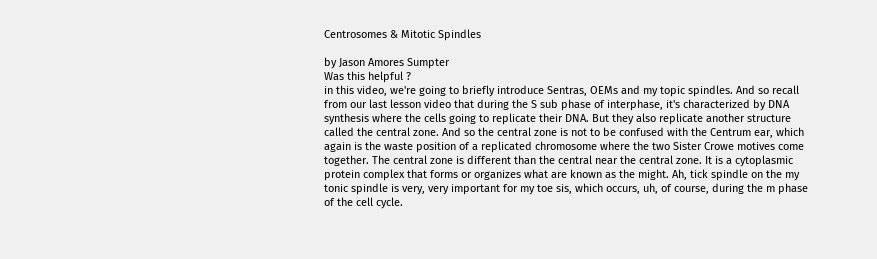Centrosomes & Mitotic Spindles

by Jason Amores Sumpter
Was this helpful ?
in this video, we're going to briefly introduce Sentras, OEMs and my topic spindles. And so recall from our last lesson video that during the S sub phase of interphase, it's characterized by DNA synthesis where the cells going to replicate their DNA. But they also replicate another structure called the central zone. And so the central zone is not to be confused with the Centrum ear, which again is the waste position of a replicated chromosome where the two Sister Crowe motives come together. The central zone is different than the central near the central zone. It is a cytoplasmic protein complex that forms or organizes what are known as the might. Ah, tick spindle on the my tonic spindle is very, very important for my toe sis, which occurs, uh, of course, during the m phase of the cell cycle.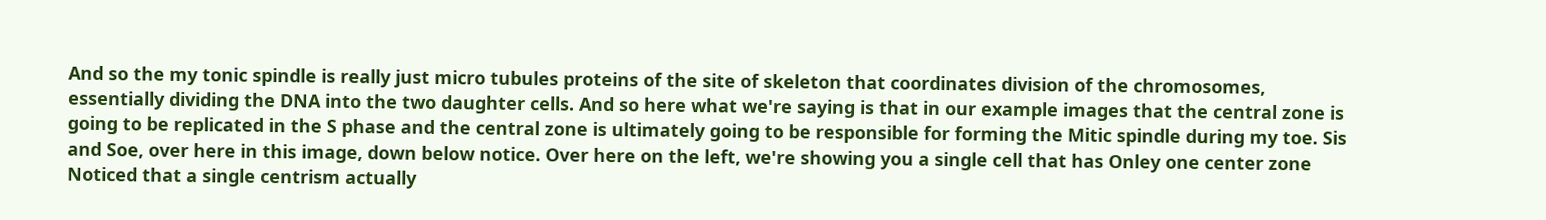And so the my tonic spindle is really just micro tubules proteins of the site of skeleton that coordinates division of the chromosomes, essentially dividing the DNA into the two daughter cells. And so here what we're saying is that in our example images that the central zone is going to be replicated in the S phase and the central zone is ultimately going to be responsible for forming the Mitic spindle during my toe. Sis and Soe, over here in this image, down below notice. Over here on the left, we're showing you a single cell that has Onley one center zone Noticed that a single centrism actually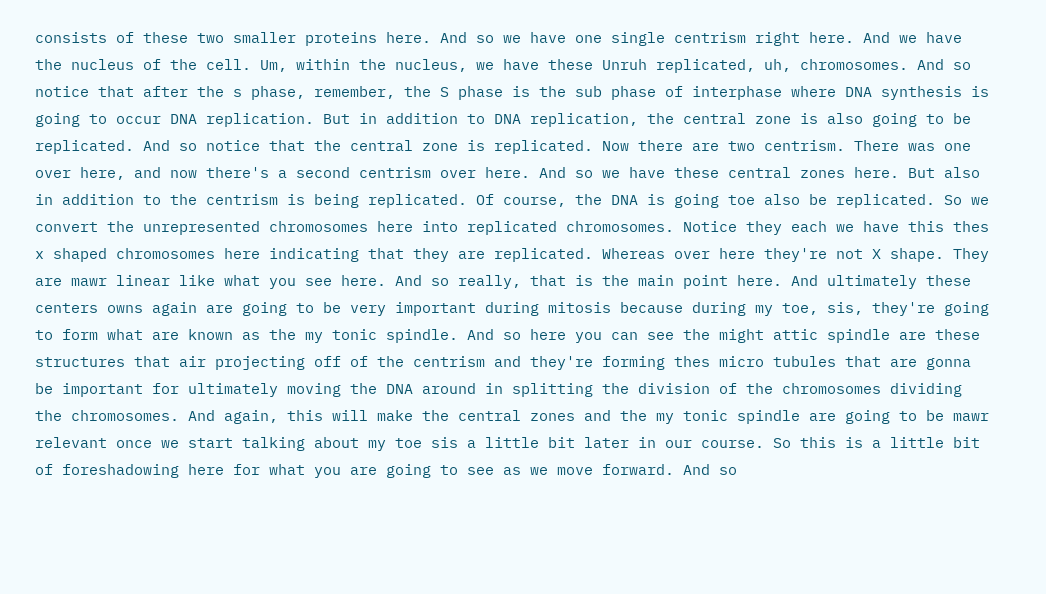consists of these two smaller proteins here. And so we have one single centrism right here. And we have the nucleus of the cell. Um, within the nucleus, we have these Unruh replicated, uh, chromosomes. And so notice that after the s phase, remember, the S phase is the sub phase of interphase where DNA synthesis is going to occur DNA replication. But in addition to DNA replication, the central zone is also going to be replicated. And so notice that the central zone is replicated. Now there are two centrism. There was one over here, and now there's a second centrism over here. And so we have these central zones here. But also in addition to the centrism is being replicated. Of course, the DNA is going toe also be replicated. So we convert the unrepresented chromosomes here into replicated chromosomes. Notice they each we have this thes x shaped chromosomes here indicating that they are replicated. Whereas over here they're not X shape. They are mawr linear like what you see here. And so really, that is the main point here. And ultimately these centers owns again are going to be very important during mitosis because during my toe, sis, they're going to form what are known as the my tonic spindle. And so here you can see the might attic spindle are these structures that air projecting off of the centrism and they're forming thes micro tubules that are gonna be important for ultimately moving the DNA around in splitting the division of the chromosomes dividing the chromosomes. And again, this will make the central zones and the my tonic spindle are going to be mawr relevant once we start talking about my toe sis a little bit later in our course. So this is a little bit of foreshadowing here for what you are going to see as we move forward. And so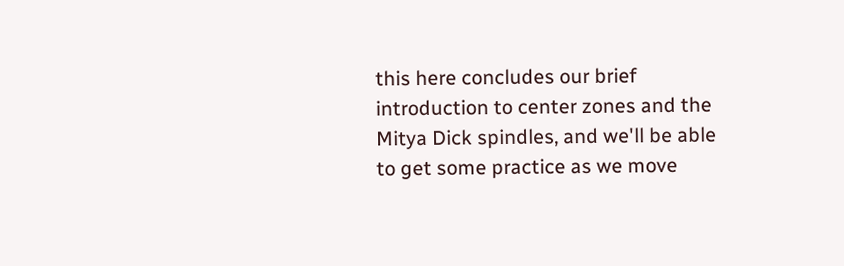this here concludes our brief introduction to center zones and the Mitya Dick spindles, and we'll be able to get some practice as we move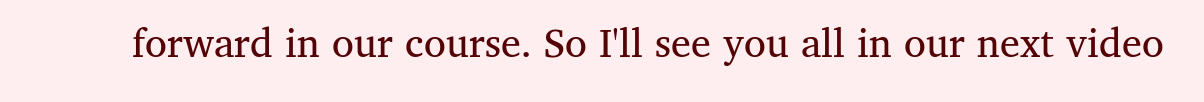forward in our course. So I'll see you all in our next video